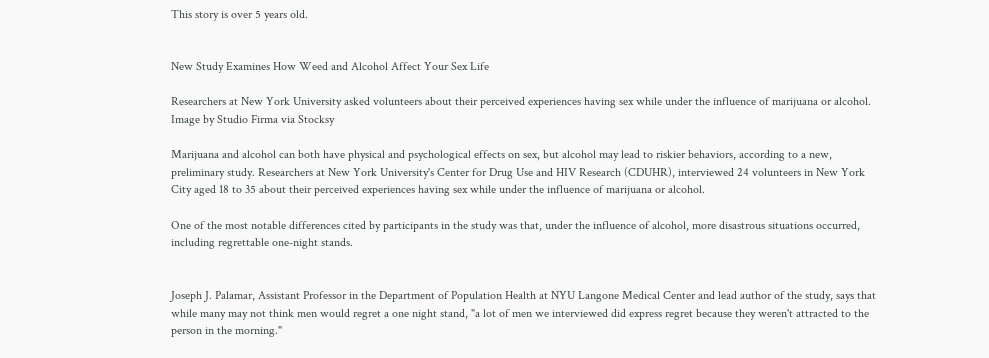This story is over 5 years old.


New Study Examines How Weed and Alcohol Affect Your Sex Life

Researchers at New York University asked volunteers about their perceived experiences having sex while under the influence of marijuana or alcohol.
Image by Studio Firma via Stocksy

Marijuana and alcohol can both have physical and psychological effects on sex, but alcohol may lead to riskier behaviors, according to a new, preliminary study. Researchers at New York University's Center for Drug Use and HIV Research (CDUHR), interviewed 24 volunteers in New York City aged 18 to 35 about their perceived experiences having sex while under the influence of marijuana or alcohol.

One of the most notable differences cited by participants in the study was that, under the influence of alcohol, more disastrous situations occurred, including regrettable one-night stands.


Joseph J. Palamar, Assistant Professor in the Department of Population Health at NYU Langone Medical Center and lead author of the study, says that while many may not think men would regret a one night stand, "a lot of men we interviewed did express regret because they weren't attracted to the person in the morning."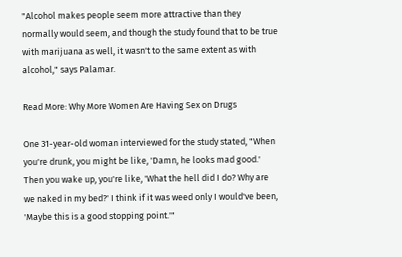"Alcohol makes people seem more attractive than they normally would seem, and though the study found that to be true with marijuana as well, it wasn't to the same extent as with alcohol," says Palamar.

Read More: Why More Women Are Having Sex on Drugs

One 31-year-old woman interviewed for the study stated, "When you're drunk, you might be like, 'Damn, he looks mad good.' Then you wake up, you're like, 'What the hell did I do? Why are we naked in my bed?' I think if it was weed only I would've been, 'Maybe this is a good stopping point.'"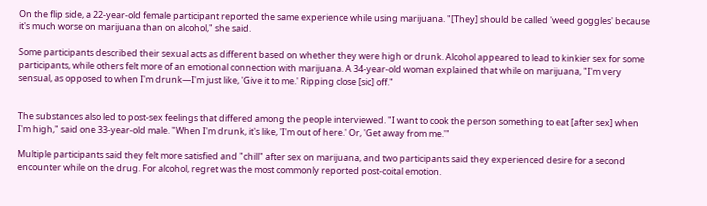On the flip side, a 22-year-old female participant reported the same experience while using marijuana. "[They] should be called 'weed goggles' because it's much worse on marijuana than on alcohol," she said.

Some participants described their sexual acts as different based on whether they were high or drunk. Alcohol appeared to lead to kinkier sex for some participants, while others felt more of an emotional connection with marijuana. A 34-year-old woman explained that while on marijuana, "I'm very sensual, as opposed to when I'm drunk—I'm just like, 'Give it to me.' Ripping close [sic] off."


The substances also led to post-sex feelings that differed among the people interviewed. "I want to cook the person something to eat [after sex] when I'm high," said one 33-year-old male. "When I'm drunk, it's like, 'I'm out of here.' Or, 'Get away from me.'"

Multiple participants said they felt more satisfied and "chill" after sex on marijuana, and two participants said they experienced desire for a second encounter while on the drug. For alcohol, regret was the most commonly reported post-coital emotion.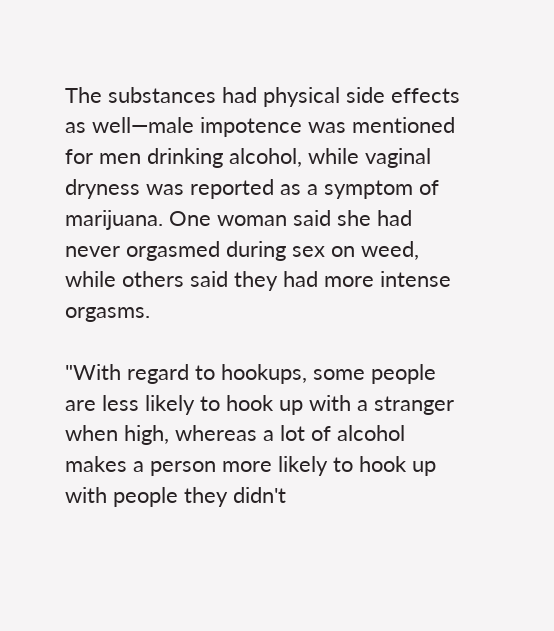The substances had physical side effects as well—male impotence was mentioned for men drinking alcohol, while vaginal dryness was reported as a symptom of marijuana. One woman said she had never orgasmed during sex on weed, while others said they had more intense orgasms.

"With regard to hookups, some people are less likely to hook up with a stranger when high, whereas a lot of alcohol makes a person more likely to hook up with people they didn't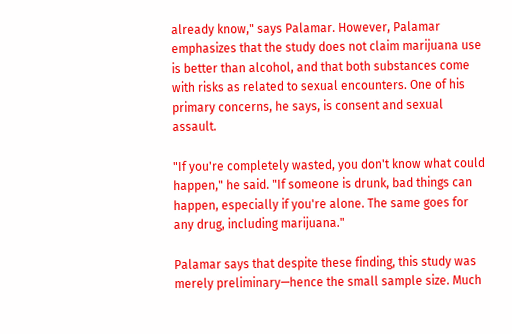already know," says Palamar. However, Palamar emphasizes that the study does not claim marijuana use is better than alcohol, and that both substances come with risks as related to sexual encounters. One of his primary concerns, he says, is consent and sexual assault.

"If you're completely wasted, you don't know what could happen," he said. "If someone is drunk, bad things can happen, especially if you're alone. The same goes for any drug, including marijuana."

Palamar says that despite these finding, this study was merely preliminary—hence the small sample size. Much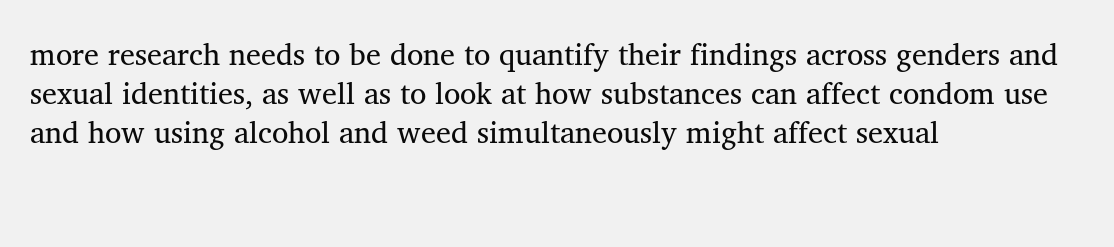more research needs to be done to quantify their findings across genders and sexual identities, as well as to look at how substances can affect condom use and how using alcohol and weed simultaneously might affect sexual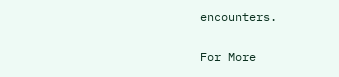encounters.

For More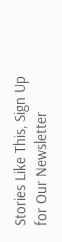Stories Like This, Sign Up for Our Newsletter